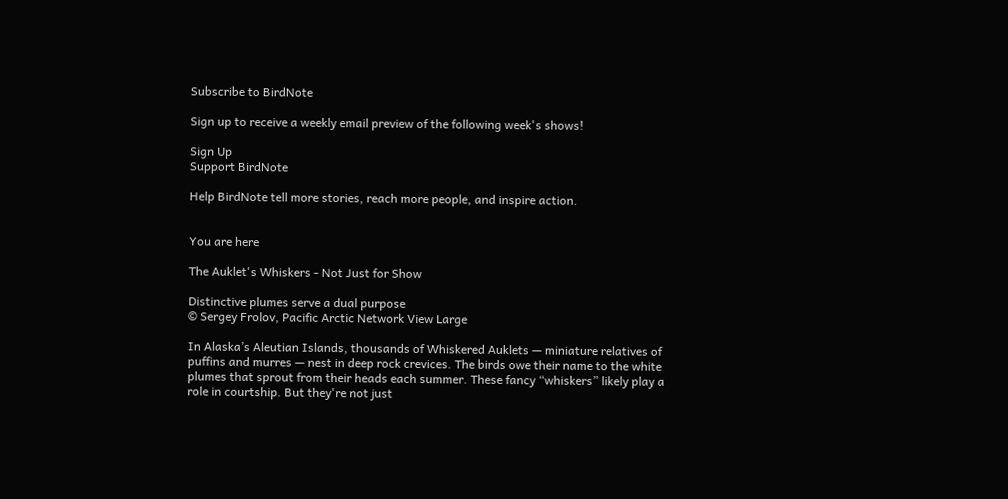Subscribe to BirdNote

Sign up to receive a weekly email preview of the following week's shows!

Sign Up
Support BirdNote

Help BirdNote tell more stories, reach more people, and inspire action.


You are here

The Auklet's Whiskers - Not Just for Show

Distinctive plumes serve a dual purpose
© Sergey Frolov, Pacific Arctic Network View Large

In Alaska’s Aleutian Islands, thousands of Whiskered Auklets — miniature relatives of puffins and murres — nest in deep rock crevices. The birds owe their name to the white plumes that sprout from their heads each summer. These fancy “whiskers” likely play a role in courtship. But they're not just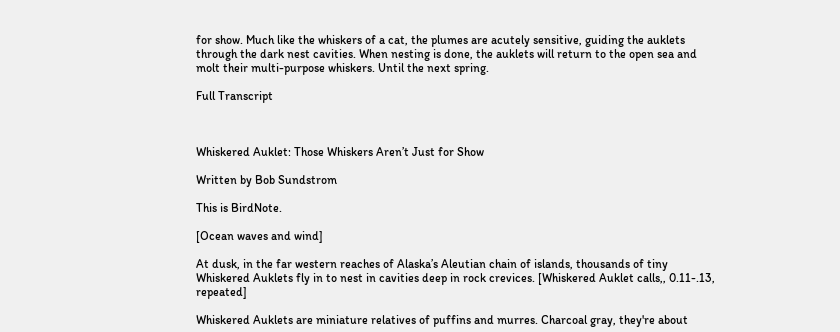for show. Much like the whiskers of a cat, the plumes are acutely sensitive, guiding the auklets through the dark nest cavities. When nesting is done, the auklets will return to the open sea and molt their multi-purpose whiskers. Until the next spring.

Full Transcript



Whiskered Auklet: Those Whiskers Aren’t Just for Show

Written by Bob Sundstrom

This is BirdNote.

[Ocean waves and wind]

At dusk, in the far western reaches of Alaska’s Aleutian chain of islands, thousands of tiny Whiskered Auklets fly in to nest in cavities deep in rock crevices. [Whiskered Auklet calls,, 0.11-.13, repeated]

Whiskered Auklets are miniature relatives of puffins and murres. Charcoal gray, they're about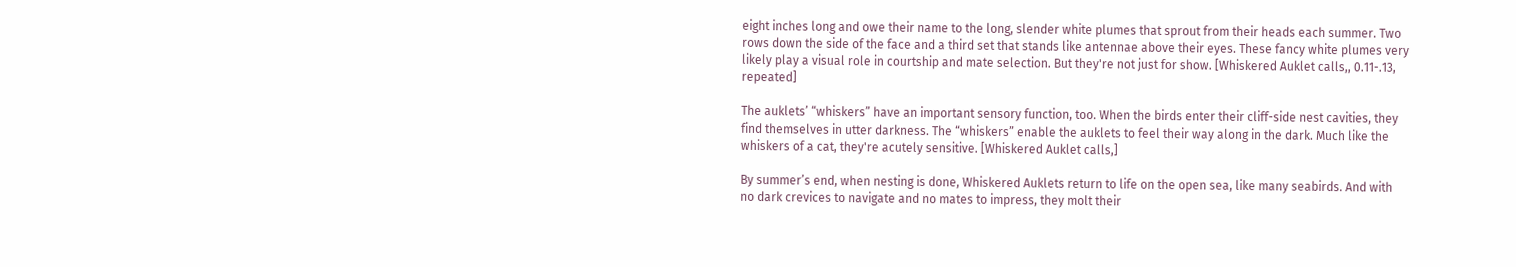eight inches long and owe their name to the long, slender white plumes that sprout from their heads each summer. Two rows down the side of the face and a third set that stands like antennae above their eyes. These fancy white plumes very likely play a visual role in courtship and mate selection. But they're not just for show. [Whiskered Auklet calls,, 0.11-.13, repeated]

The auklets’ “whiskers” have an important sensory function, too. When the birds enter their cliff-side nest cavities, they find themselves in utter darkness. The “whiskers” enable the auklets to feel their way along in the dark. Much like the whiskers of a cat, they're acutely sensitive. [Whiskered Auklet calls,]

By summer’s end, when nesting is done, Whiskered Auklets return to life on the open sea, like many seabirds. And with no dark crevices to navigate and no mates to impress, they molt their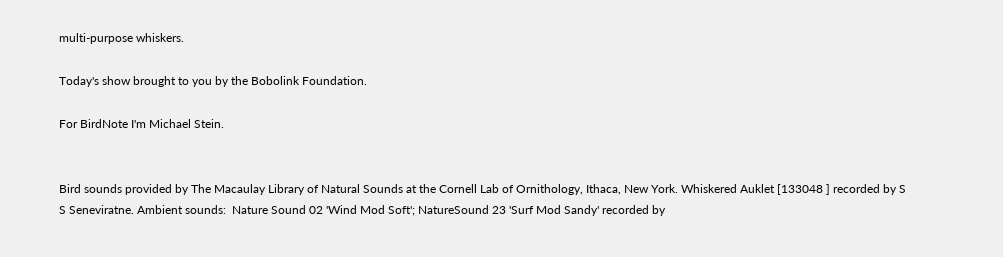multi-purpose whiskers.

Today's show brought to you by the Bobolink Foundation.

For BirdNote I'm Michael Stein.


Bird sounds provided by The Macaulay Library of Natural Sounds at the Cornell Lab of Ornithology, Ithaca, New York. Whiskered Auklet [133048 ] recorded by S S Seneviratne. Ambient sounds:  Nature Sound 02 'Wind Mod Soft'; NatureSound 23 'Surf Mod Sandy' recorded by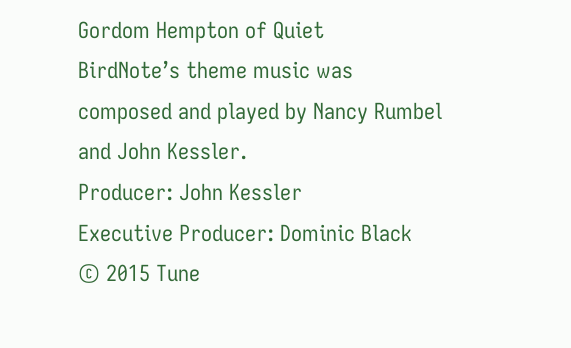Gordom Hempton of Quiet
BirdNote’s theme music was composed and played by Nancy Rumbel and John Kessler.
Producer: John Kessler
Executive Producer: Dominic Black
© 2015 Tune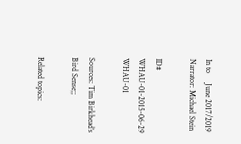In to     June 2017/2019  Narrator: Michael Stein

ID#       WHAU-01-2015-06-29   WHAU-01

Sources: Tim Birkhead’s Bird Sense;;

Related topics: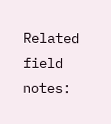Related field notes: